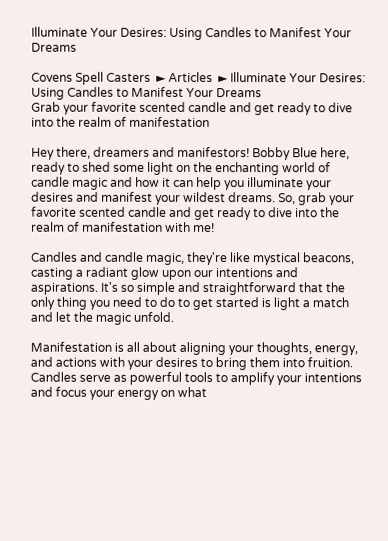Illuminate Your Desires: Using Candles to Manifest Your Dreams

Covens Spell Casters  ► Articles  ► Illuminate Your Desires: Using Candles to Manifest Your Dreams
Grab your favorite scented candle and get ready to dive into the realm of manifestation

Hey there, dreamers and manifestors! Bobby Blue here, ready to shed some light on the enchanting world of candle magic and how it can help you illuminate your desires and manifest your wildest dreams. So, grab your favorite scented candle and get ready to dive into the realm of manifestation with me!

Candles and candle magic, they're like mystical beacons, casting a radiant glow upon our intentions and aspirations. It's so simple and straightforward that the only thing you need to do to get started is light a match and let the magic unfold.

Manifestation is all about aligning your thoughts, energy, and actions with your desires to bring them into fruition. Candles serve as powerful tools to amplify your intentions and focus your energy on what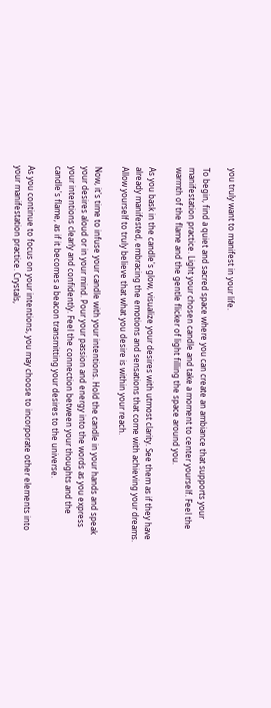you truly want to manifest in your life.

To begin, find a quiet and sacred space where you can create an ambiance that supports your manifestation practice. Light your chosen candle and take a moment to center yourself. Feel the warmth of the flame and the gentle flicker of light filling the space around you.

As you bask in the candle's glow, visualize your desires with utmost clarity. See them as if they have already manifested, embracing the emotions and sensations that come with achieving your dreams. Allow yourself to truly believe that what you desire is within your reach.

Now, it's time to infuse your candle with your intentions. Hold the candle in your hands and speak your desires aloud or in your mind. Pour your passion and energy into the words as you express your intentions clearly and confidently. Feel the connection between your thoughts and the candle's flame, as if it becomes a beacon transmitting your desires to the universe.

As you continue to focus on your intentions, you may choose to incorporate other elements into your manifestation practice. Crystals,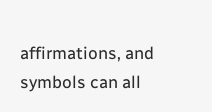affirmations, and symbols can all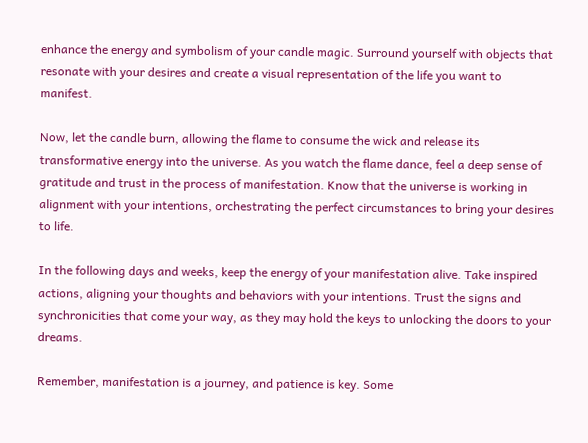enhance the energy and symbolism of your candle magic. Surround yourself with objects that resonate with your desires and create a visual representation of the life you want to manifest.

Now, let the candle burn, allowing the flame to consume the wick and release its transformative energy into the universe. As you watch the flame dance, feel a deep sense of gratitude and trust in the process of manifestation. Know that the universe is working in alignment with your intentions, orchestrating the perfect circumstances to bring your desires to life.

In the following days and weeks, keep the energy of your manifestation alive. Take inspired actions, aligning your thoughts and behaviors with your intentions. Trust the signs and synchronicities that come your way, as they may hold the keys to unlocking the doors to your dreams.

Remember, manifestation is a journey, and patience is key. Some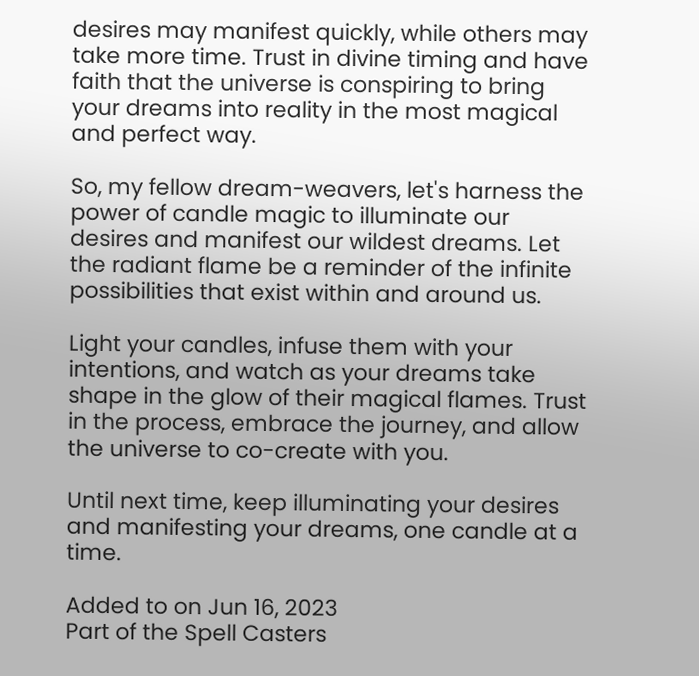desires may manifest quickly, while others may take more time. Trust in divine timing and have faith that the universe is conspiring to bring your dreams into reality in the most magical and perfect way.

So, my fellow dream-weavers, let's harness the power of candle magic to illuminate our desires and manifest our wildest dreams. Let the radiant flame be a reminder of the infinite possibilities that exist within and around us.

Light your candles, infuse them with your intentions, and watch as your dreams take shape in the glow of their magical flames. Trust in the process, embrace the journey, and allow the universe to co-create with you.

Until next time, keep illuminating your desires and manifesting your dreams, one candle at a time.

Added to on Jun 16, 2023
Part of the Spell Casters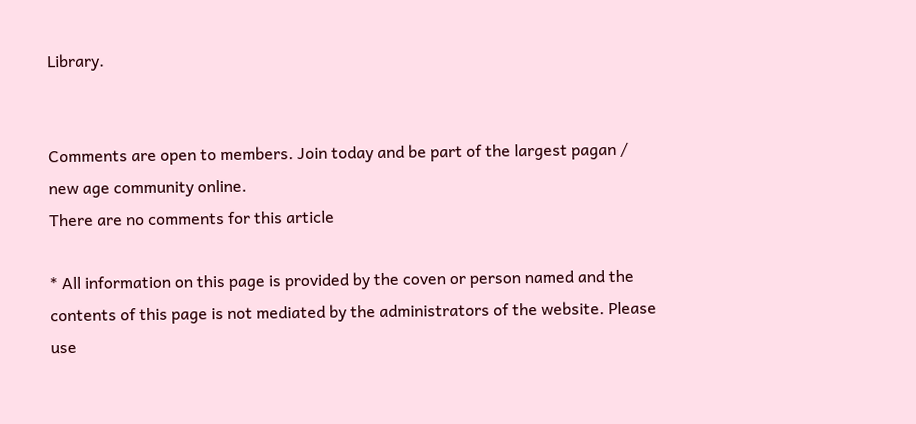Library.


Comments are open to members. Join today and be part of the largest pagan / new age community online.
There are no comments for this article

* All information on this page is provided by the coven or person named and the contents of this page is not mediated by the administrators of the website. Please use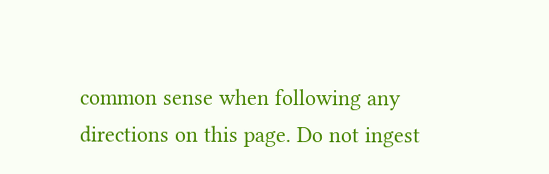common sense when following any directions on this page. Do not ingest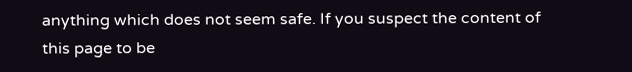anything which does not seem safe. If you suspect the content of this page to be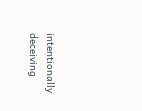intentionally deceiving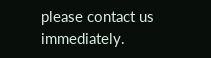please contact us immediately.